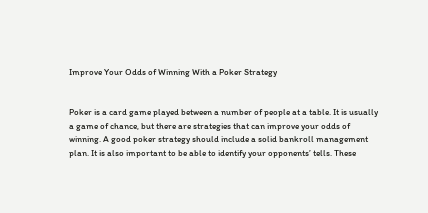Improve Your Odds of Winning With a Poker Strategy


Poker is a card game played between a number of people at a table. It is usually a game of chance, but there are strategies that can improve your odds of winning. A good poker strategy should include a solid bankroll management plan. It is also important to be able to identify your opponents’ tells. These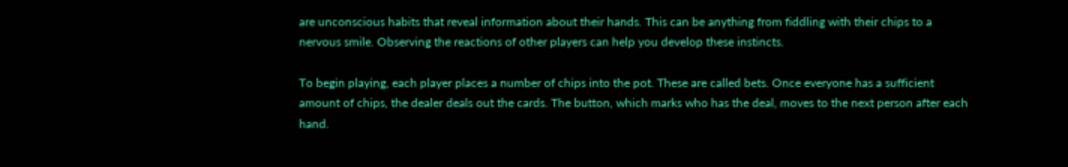are unconscious habits that reveal information about their hands. This can be anything from fiddling with their chips to a nervous smile. Observing the reactions of other players can help you develop these instincts.

To begin playing, each player places a number of chips into the pot. These are called bets. Once everyone has a sufficient amount of chips, the dealer deals out the cards. The button, which marks who has the deal, moves to the next person after each hand.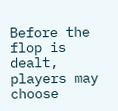Before the flop is dealt, players may choose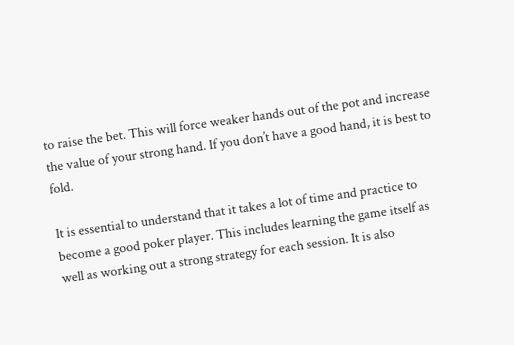to raise the bet. This will force weaker hands out of the pot and increase the value of your strong hand. If you don’t have a good hand, it is best to fold.

It is essential to understand that it takes a lot of time and practice to become a good poker player. This includes learning the game itself as well as working out a strong strategy for each session. It is also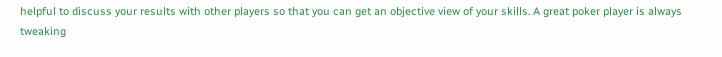helpful to discuss your results with other players so that you can get an objective view of your skills. A great poker player is always tweaking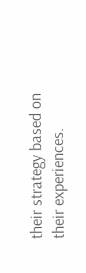their strategy based on their experiences.